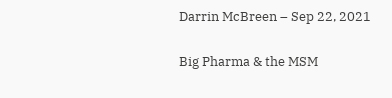Darrin McBreen – Sep 22, 2021

Big Pharma & the MSM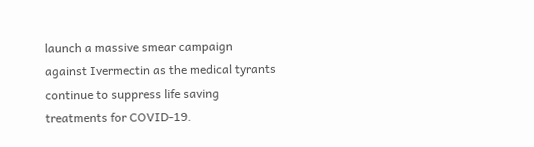launch a massive smear campaign against Ivermectin as the medical tyrants continue to suppress life saving treatments for COVID-19.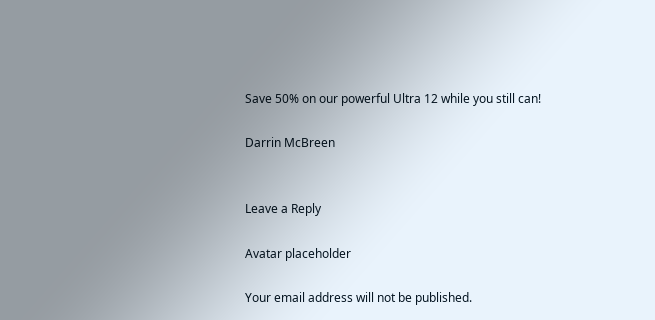Save 50% on our powerful Ultra 12 while you still can!

Darrin McBreen


Leave a Reply

Avatar placeholder

Your email address will not be published.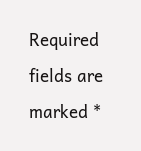Required fields are marked *